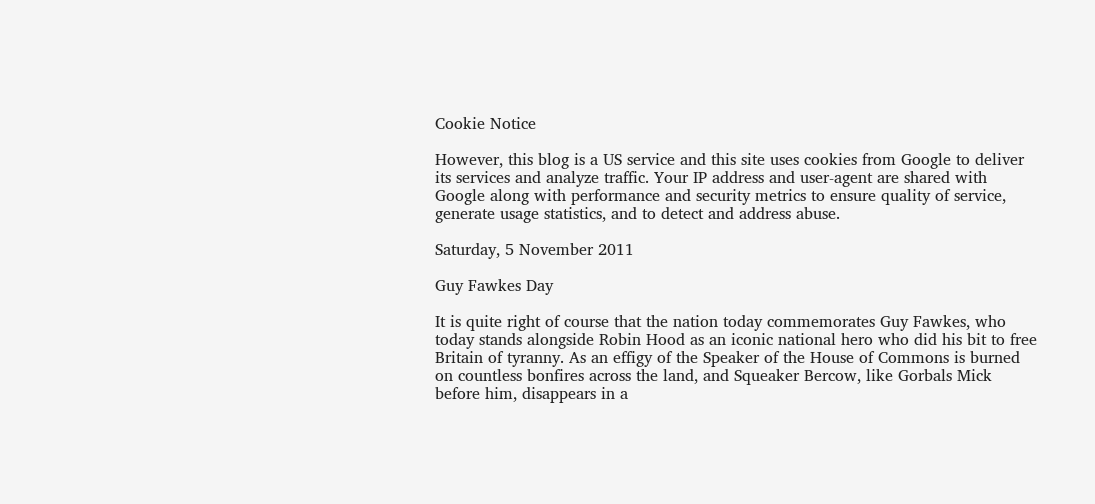Cookie Notice

However, this blog is a US service and this site uses cookies from Google to deliver its services and analyze traffic. Your IP address and user-agent are shared with Google along with performance and security metrics to ensure quality of service, generate usage statistics, and to detect and address abuse.

Saturday, 5 November 2011

Guy Fawkes Day

It is quite right of course that the nation today commemorates Guy Fawkes, who today stands alongside Robin Hood as an iconic national hero who did his bit to free Britain of tyranny. As an effigy of the Speaker of the House of Commons is burned on countless bonfires across the land, and Squeaker Bercow, like Gorbals Mick before him, disappears in a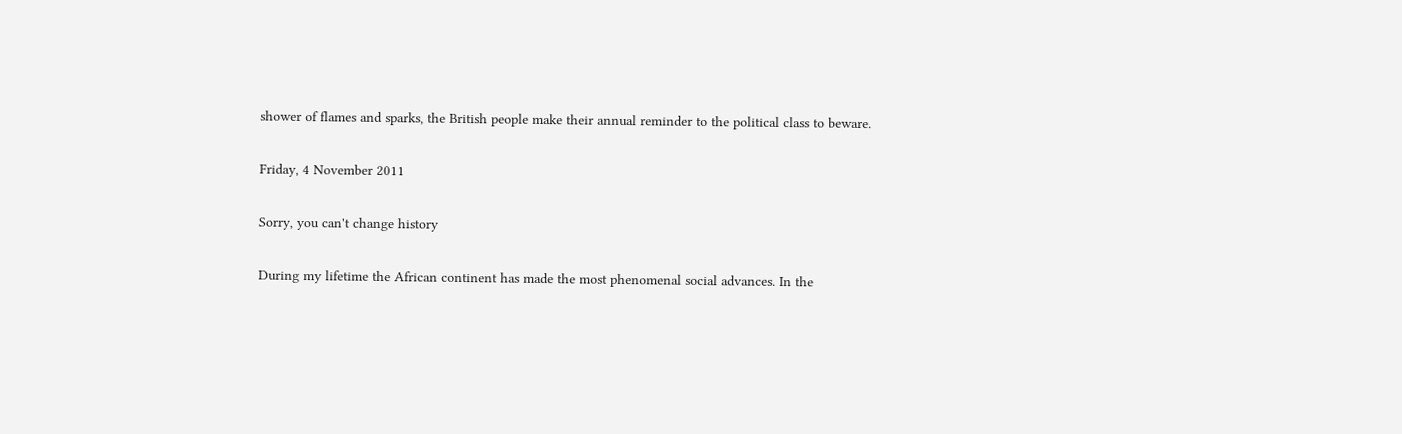shower of flames and sparks, the British people make their annual reminder to the political class to beware.

Friday, 4 November 2011

Sorry, you can't change history

During my lifetime the African continent has made the most phenomenal social advances. In the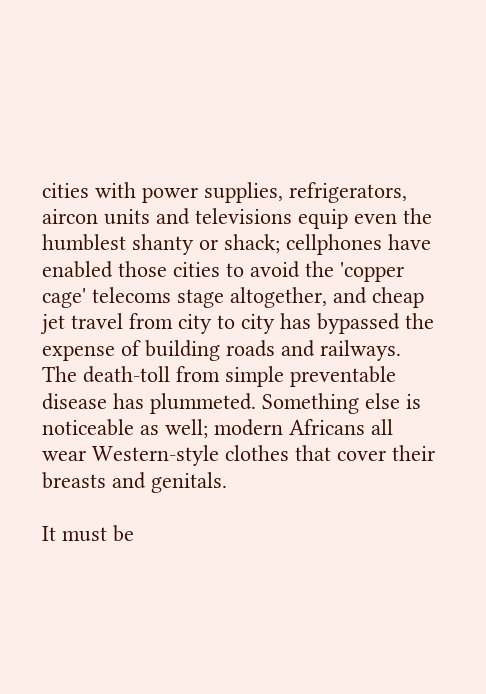cities with power supplies, refrigerators, aircon units and televisions equip even the humblest shanty or shack; cellphones have enabled those cities to avoid the 'copper cage' telecoms stage altogether, and cheap jet travel from city to city has bypassed the expense of building roads and railways. The death-toll from simple preventable disease has plummeted. Something else is noticeable as well; modern Africans all wear Western-style clothes that cover their breasts and genitals.

It must be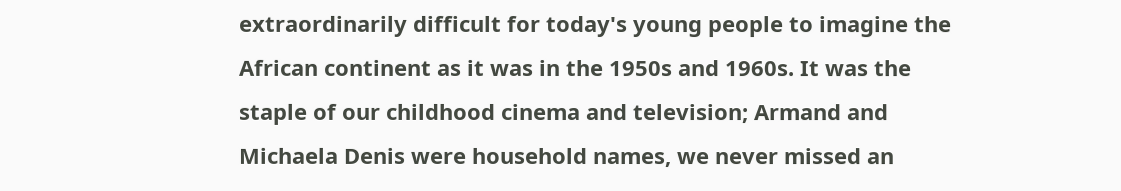extraordinarily difficult for today's young people to imagine the African continent as it was in the 1950s and 1960s. It was the staple of our childhood cinema and television; Armand and Michaela Denis were household names, we never missed an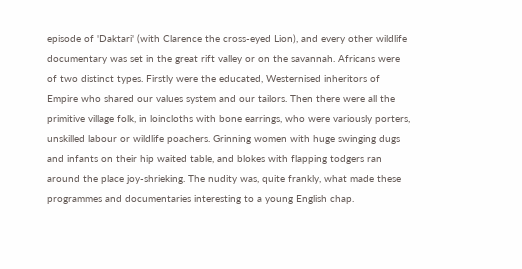episode of 'Daktari' (with Clarence the cross-eyed Lion), and every other wildlife documentary was set in the great rift valley or on the savannah. Africans were of two distinct types. Firstly were the educated, Westernised inheritors of Empire who shared our values system and our tailors. Then there were all the primitive village folk, in loincloths with bone earrings, who were variously porters, unskilled labour or wildlife poachers. Grinning women with huge swinging dugs and infants on their hip waited table, and blokes with flapping todgers ran around the place joy-shrieking. The nudity was, quite frankly, what made these programmes and documentaries interesting to a young English chap.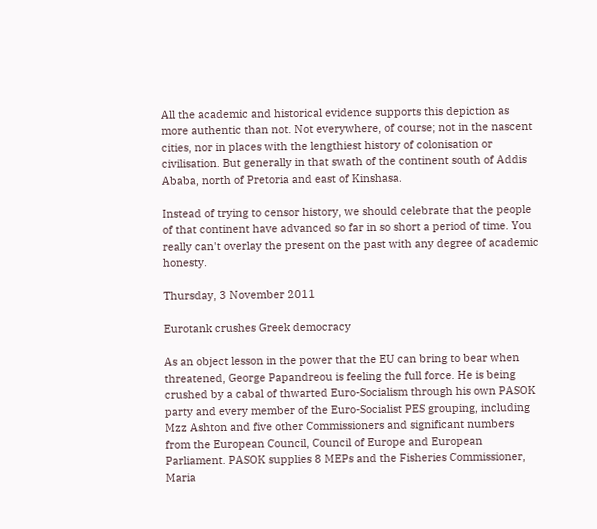All the academic and historical evidence supports this depiction as more authentic than not. Not everywhere, of course; not in the nascent cities, nor in places with the lengthiest history of colonisation or civilisation. But generally in that swath of the continent south of Addis Ababa, north of Pretoria and east of Kinshasa.

Instead of trying to censor history, we should celebrate that the people of that continent have advanced so far in so short a period of time. You really can't overlay the present on the past with any degree of academic honesty.

Thursday, 3 November 2011

Eurotank crushes Greek democracy

As an object lesson in the power that the EU can bring to bear when threatened, George Papandreou is feeling the full force. He is being crushed by a cabal of thwarted Euro-Socialism through his own PASOK party and every member of the Euro-Socialist PES grouping, including Mzz Ashton and five other Commissioners and significant numbers from the European Council, Council of Europe and European Parliament. PASOK supplies 8 MEPs and the Fisheries Commissioner, Maria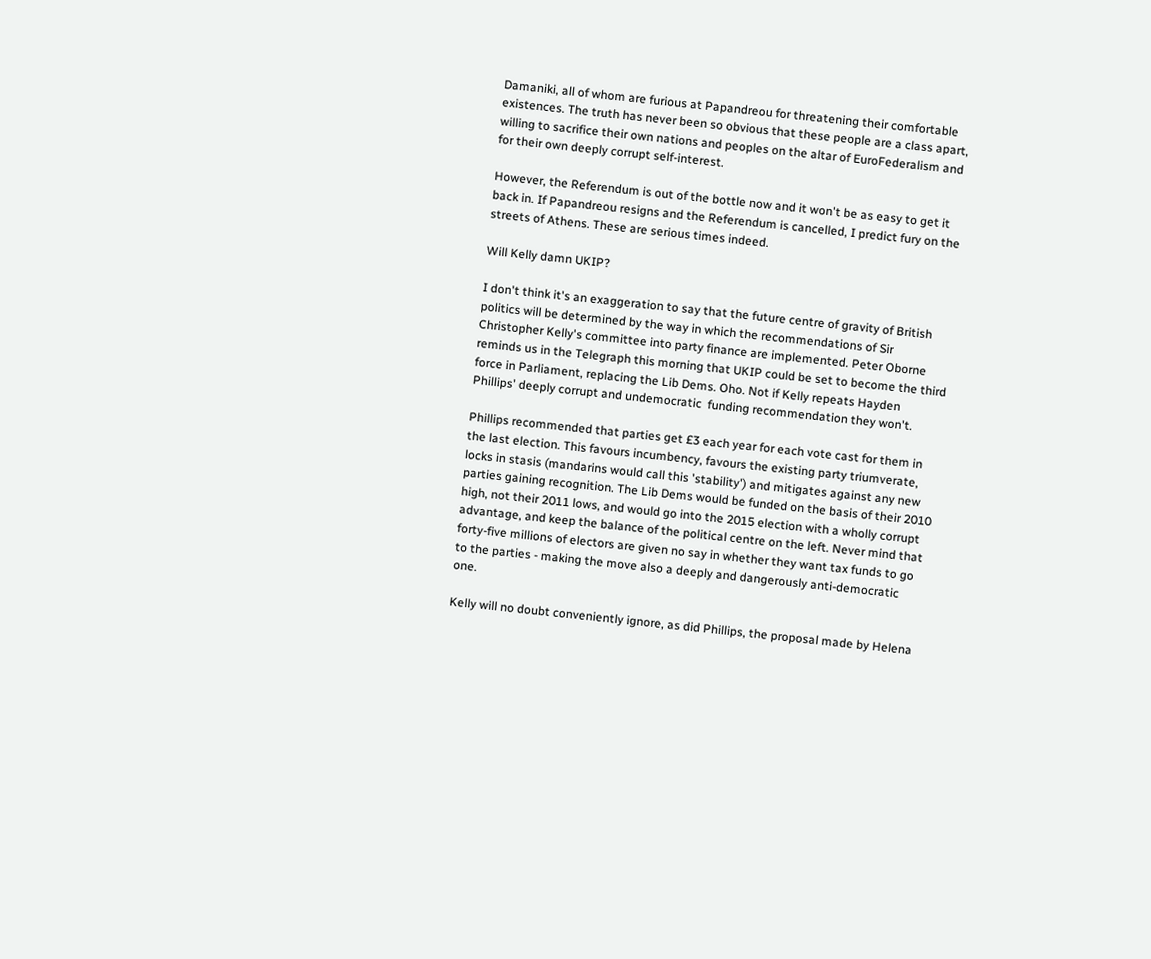Damaniki, all of whom are furious at Papandreou for threatening their comfortable existences. The truth has never been so obvious that these people are a class apart, willing to sacrifice their own nations and peoples on the altar of EuroFederalism and for their own deeply corrupt self-interest.

However, the Referendum is out of the bottle now and it won't be as easy to get it back in. If Papandreou resigns and the Referendum is cancelled, I predict fury on the streets of Athens. These are serious times indeed.

Will Kelly damn UKIP?

I don't think it's an exaggeration to say that the future centre of gravity of British politics will be determined by the way in which the recommendations of Sir Christopher Kelly's committee into party finance are implemented. Peter Oborne reminds us in the Telegraph this morning that UKIP could be set to become the third force in Parliament, replacing the Lib Dems. Oho. Not if Kelly repeats Hayden Phillips' deeply corrupt and undemocratic  funding recommendation they won't.

Phillips recommended that parties get £3 each year for each vote cast for them in the last election. This favours incumbency, favours the existing party triumverate, locks in stasis (mandarins would call this 'stability') and mitigates against any new parties gaining recognition. The Lib Dems would be funded on the basis of their 2010 high, not their 2011 lows, and would go into the 2015 election with a wholly corrupt advantage, and keep the balance of the political centre on the left. Never mind that forty-five millions of electors are given no say in whether they want tax funds to go to the parties - making the move also a deeply and dangerously anti-democratic one.

Kelly will no doubt conveniently ignore, as did Phillips, the proposal made by Helena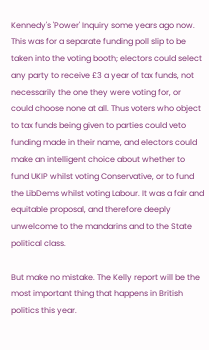Kennedy's 'Power' Inquiry some years ago now. This was for a separate funding poll slip to be taken into the voting booth; electors could select any party to receive £3 a year of tax funds, not necessarily the one they were voting for, or could choose none at all. Thus voters who object to tax funds being given to parties could veto funding made in their name, and electors could make an intelligent choice about whether to fund UKIP whilst voting Conservative, or to fund the LibDems whilst voting Labour. It was a fair and equitable proposal, and therefore deeply unwelcome to the mandarins and to the State political class.

But make no mistake. The Kelly report will be the most important thing that happens in British politics this year.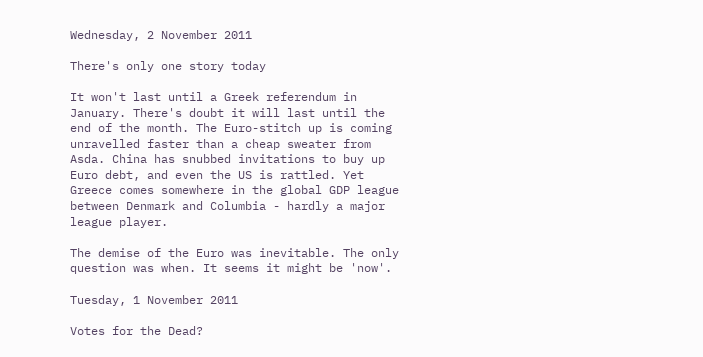Wednesday, 2 November 2011

There's only one story today

It won't last until a Greek referendum in January. There's doubt it will last until the end of the month. The Euro-stitch up is coming unravelled faster than a cheap sweater from Asda. China has snubbed invitations to buy up Euro debt, and even the US is rattled. Yet Greece comes somewhere in the global GDP league between Denmark and Columbia - hardly a major league player.

The demise of the Euro was inevitable. The only question was when. It seems it might be 'now'.

Tuesday, 1 November 2011

Votes for the Dead?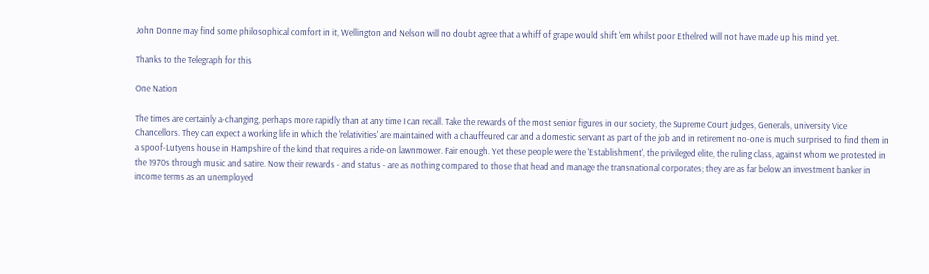John Donne may find some philosophical comfort in it, Wellington and Nelson will no doubt agree that a whiff of grape would shift 'em whilst poor Ethelred will not have made up his mind yet.

Thanks to the Telegraph for this

One Nation

The times are certainly a-changing, perhaps more rapidly than at any time I can recall. Take the rewards of the most senior figures in our society, the Supreme Court judges, Generals, university Vice Chancellors. They can expect a working life in which the 'relativities' are maintained with a chauffeured car and a domestic servant as part of the job and in retirement no-one is much surprised to find them in a spoof-Lutyens house in Hampshire of the kind that requires a ride-on lawnmower. Fair enough. Yet these people were the 'Establishment', the privileged elite, the ruling class, against whom we protested in the 1970s through music and satire. Now their rewards - and status - are as nothing compared to those that head and manage the transnational corporates; they are as far below an investment banker in income terms as an unemployed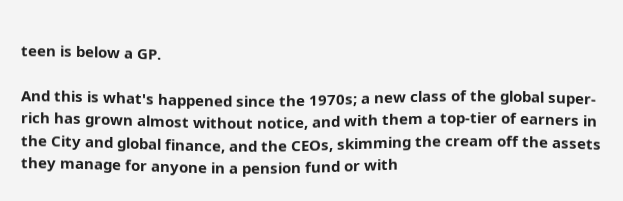teen is below a GP.

And this is what's happened since the 1970s; a new class of the global super-rich has grown almost without notice, and with them a top-tier of earners in the City and global finance, and the CEOs, skimming the cream off the assets they manage for anyone in a pension fund or with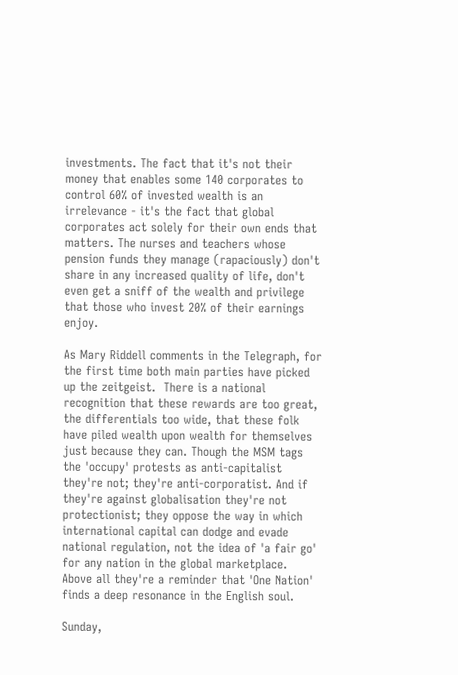investments. The fact that it's not their money that enables some 140 corporates to control 60% of invested wealth is an irrelevance - it's the fact that global corporates act solely for their own ends that matters. The nurses and teachers whose pension funds they manage (rapaciously) don't share in any increased quality of life, don't even get a sniff of the wealth and privilege that those who invest 20% of their earnings enjoy.

As Mary Riddell comments in the Telegraph, for the first time both main parties have picked up the zeitgeist.  There is a national recognition that these rewards are too great, the differentials too wide, that these folk have piled wealth upon wealth for themselves just because they can. Though the MSM tags the 'occupy' protests as anti-capitalist they're not; they're anti-corporatist. And if they're against globalisation they're not protectionist; they oppose the way in which international capital can dodge and evade national regulation, not the idea of 'a fair go' for any nation in the global marketplace. Above all they're a reminder that 'One Nation' finds a deep resonance in the English soul.

Sunday,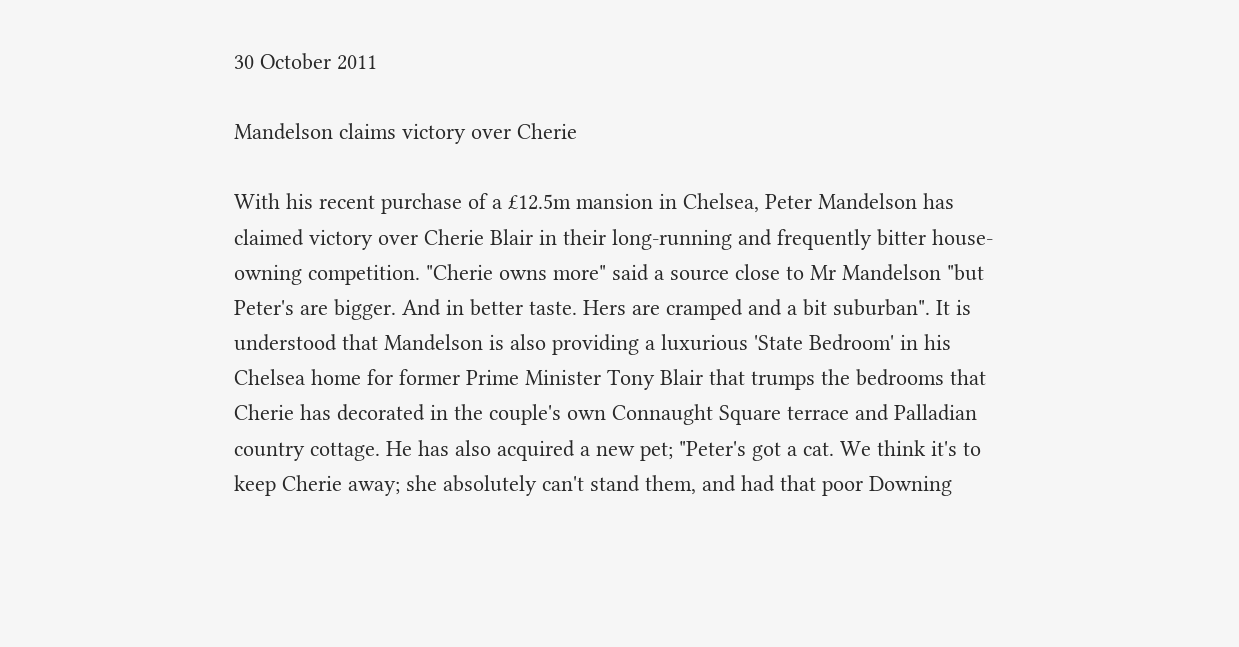30 October 2011

Mandelson claims victory over Cherie

With his recent purchase of a £12.5m mansion in Chelsea, Peter Mandelson has claimed victory over Cherie Blair in their long-running and frequently bitter house-owning competition. "Cherie owns more" said a source close to Mr Mandelson "but Peter's are bigger. And in better taste. Hers are cramped and a bit suburban". It is understood that Mandelson is also providing a luxurious 'State Bedroom' in his Chelsea home for former Prime Minister Tony Blair that trumps the bedrooms that Cherie has decorated in the couple's own Connaught Square terrace and Palladian country cottage. He has also acquired a new pet; "Peter's got a cat. We think it's to keep Cherie away; she absolutely can't stand them, and had that poor Downing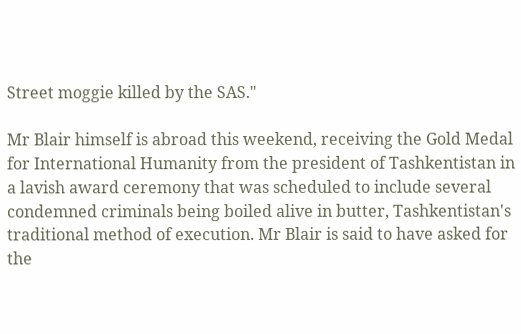Street moggie killed by the SAS."

Mr Blair himself is abroad this weekend, receiving the Gold Medal for International Humanity from the president of Tashkentistan in a lavish award ceremony that was scheduled to include several condemned criminals being boiled alive in butter, Tashkentistan's traditional method of execution. Mr Blair is said to have asked for the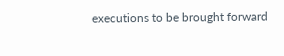executions to be brought forward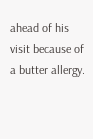ahead of his visit because of a butter allergy.